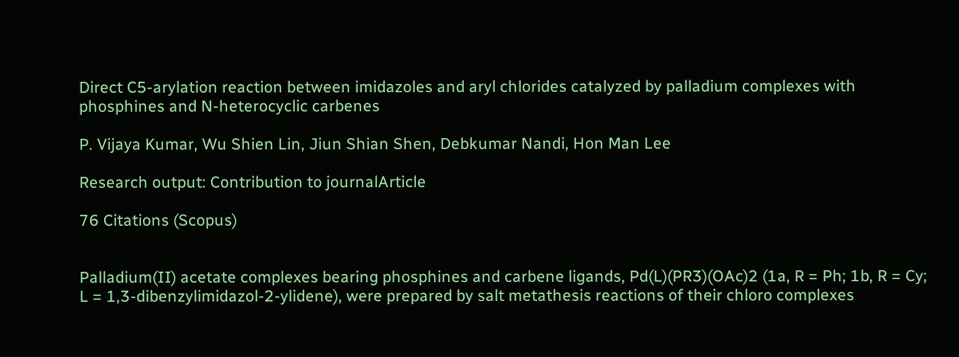Direct C5-arylation reaction between imidazoles and aryl chlorides catalyzed by palladium complexes with phosphines and N-heterocyclic carbenes

P. Vijaya Kumar, Wu Shien Lin, Jiun Shian Shen, Debkumar Nandi, Hon Man Lee

Research output: Contribution to journalArticle

76 Citations (Scopus)


Palladium(II) acetate complexes bearing phosphines and carbene ligands, Pd(L)(PR3)(OAc)2 (1a, R = Ph; 1b, R = Cy; L = 1,3-dibenzylimidazol-2-ylidene), were prepared by salt metathesis reactions of their chloro complexes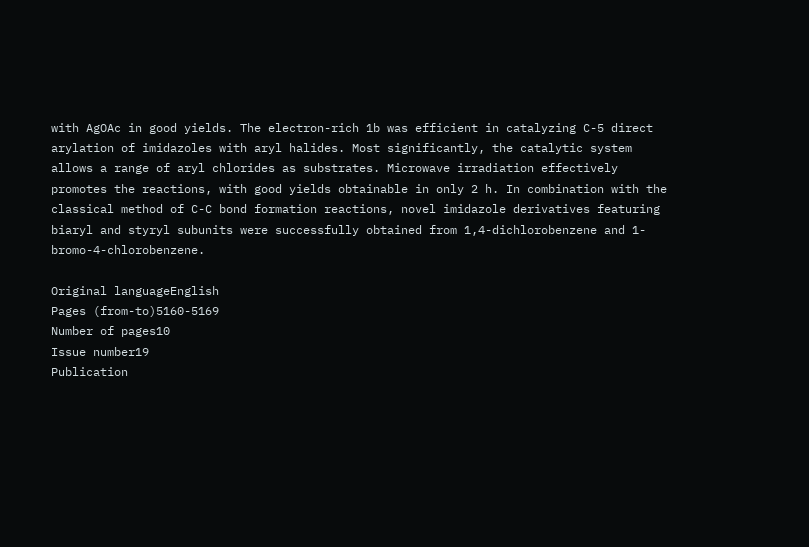with AgOAc in good yields. The electron-rich 1b was efficient in catalyzing C-5 direct arylation of imidazoles with aryl halides. Most significantly, the catalytic system allows a range of aryl chlorides as substrates. Microwave irradiation effectively promotes the reactions, with good yields obtainable in only 2 h. In combination with the classical method of C-C bond formation reactions, novel imidazole derivatives featuring biaryl and styryl subunits were successfully obtained from 1,4-dichlorobenzene and 1-bromo-4-chlorobenzene.

Original languageEnglish
Pages (from-to)5160-5169
Number of pages10
Issue number19
Publication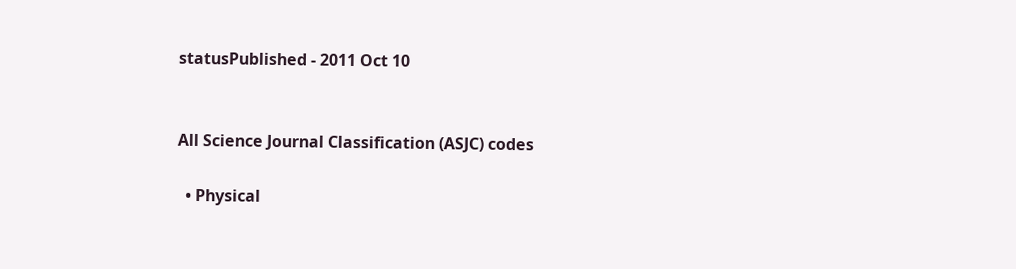statusPublished - 2011 Oct 10


All Science Journal Classification (ASJC) codes

  • Physical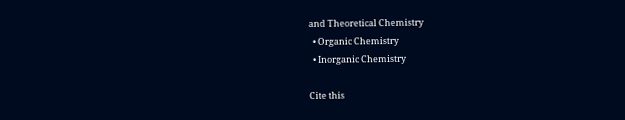and Theoretical Chemistry
  • Organic Chemistry
  • Inorganic Chemistry

Cite this